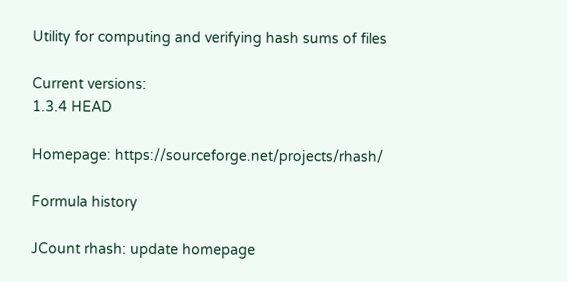Utility for computing and verifying hash sums of files

Current versions:
1.3.4 HEAD

Homepage: https://sourceforge.net/projects/rhash/

Formula history

JCount rhash: update homepage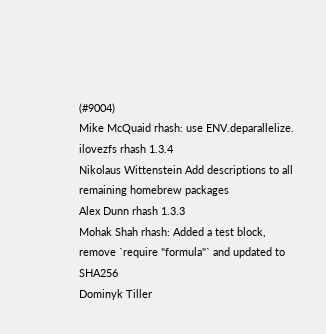(#9004)
Mike McQuaid rhash: use ENV.deparallelize.
ilovezfs rhash 1.3.4
Nikolaus Wittenstein Add descriptions to all remaining homebrew packages
Alex Dunn rhash 1.3.3
Mohak Shah rhash: Added a test block, remove `require "formula"` and updated to SHA256
Dominyk Tiller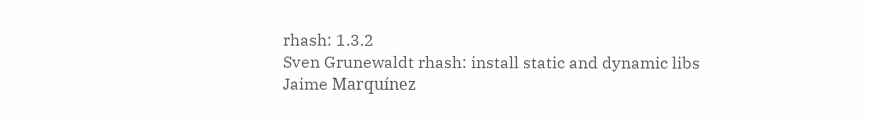rhash: 1.3.2
Sven Grunewaldt rhash: install static and dynamic libs
Jaime Marquínez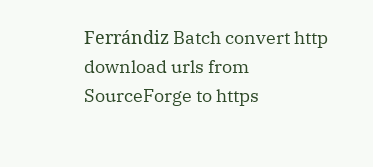Ferrándiz Batch convert http download urls from SourceForge to https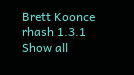Brett Koonce rhash 1.3.1
Show all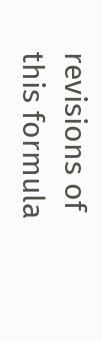revisions of this formula